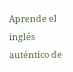Aprende el inglés auténtico de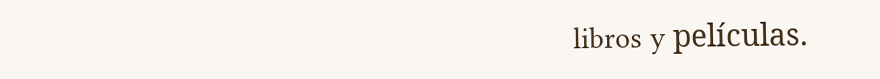libros y películas.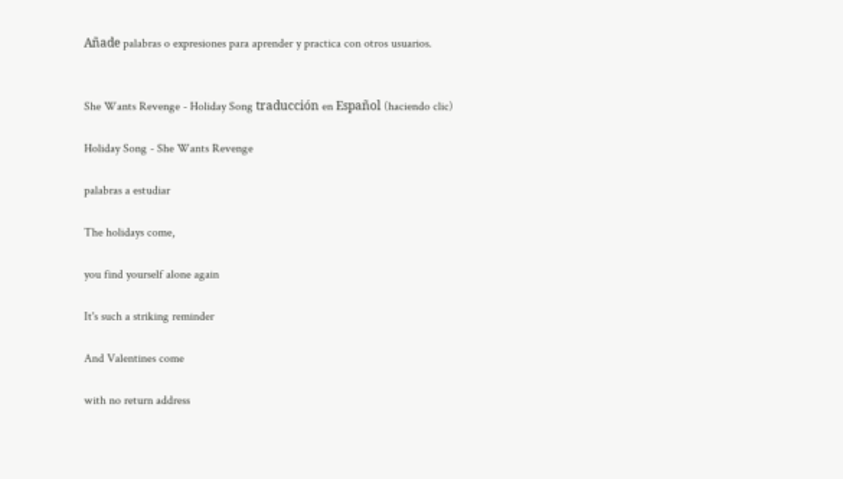Añade palabras o expresiones para aprender y practica con otros usuarios.


She Wants Revenge - Holiday Song traducción en Español (haciendo clic)

Holiday Song - She Wants Revenge

palabras a estudiar

The holidays come,

you find yourself alone again

It's such a striking reminder

And Valentines come

with no return address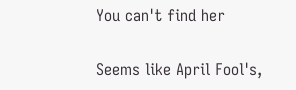You can't find her

Seems like April Fool's,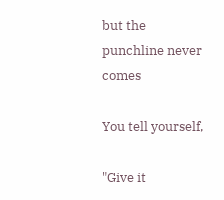but the punchline never comes

You tell yourself,

"Give it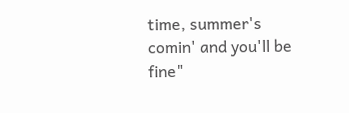time, summer's comin' and you'll be fine"